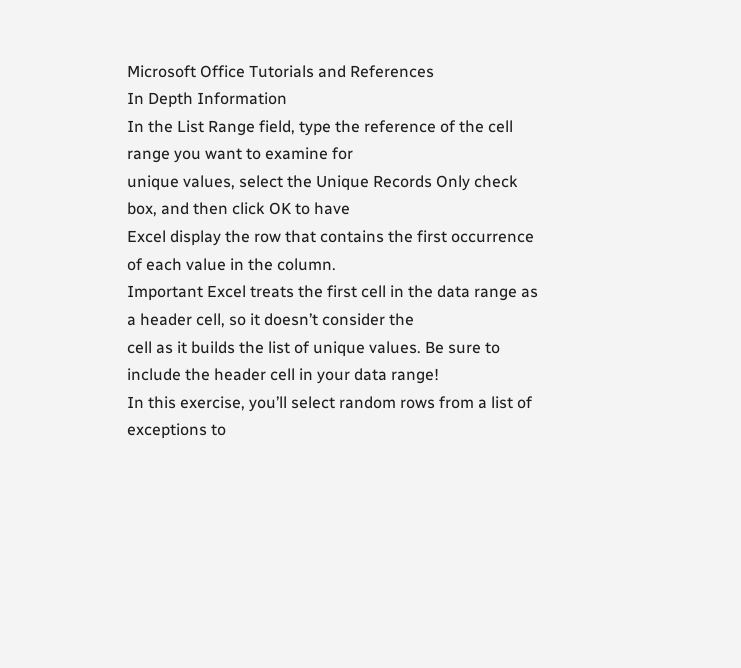Microsoft Office Tutorials and References
In Depth Information
In the List Range field, type the reference of the cell range you want to examine for
unique values, select the Unique Records Only check box, and then click OK to have
Excel display the row that contains the first occurrence of each value in the column.
Important Excel treats the first cell in the data range as a header cell, so it doesn’t consider the
cell as it builds the list of unique values. Be sure to include the header cell in your data range!
In this exercise, you’ll select random rows from a list of exceptions to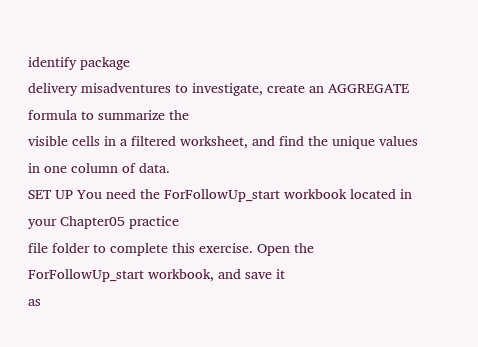identify package
delivery misadventures to investigate, create an AGGREGATE formula to summarize the
visible cells in a filtered worksheet, and find the unique values in one column of data.
SET UP You need the ForFollowUp_start workbook located in your Chapter05 practice
file folder to complete this exercise. Open the ForFollowUp_start workbook, and save it
as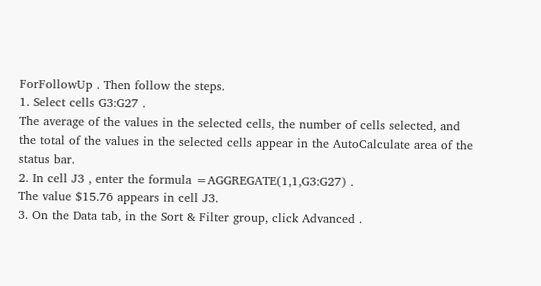ForFollowUp . Then follow the steps.
1. Select cells G3:G27 .
The average of the values in the selected cells, the number of cells selected, and
the total of the values in the selected cells appear in the AutoCalculate area of the
status bar.
2. In cell J3 , enter the formula =AGGREGATE(1,1,G3:G27) .
The value $15.76 appears in cell J3.
3. On the Data tab, in the Sort & Filter group, click Advanced .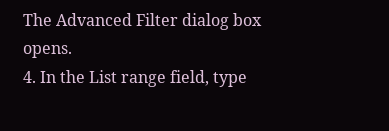The Advanced Filter dialog box opens.
4. In the List range field, type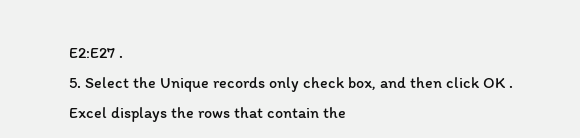E2:E27 .
5. Select the Unique records only check box, and then click OK .
Excel displays the rows that contain the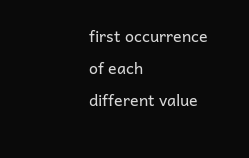first occurrence of each different value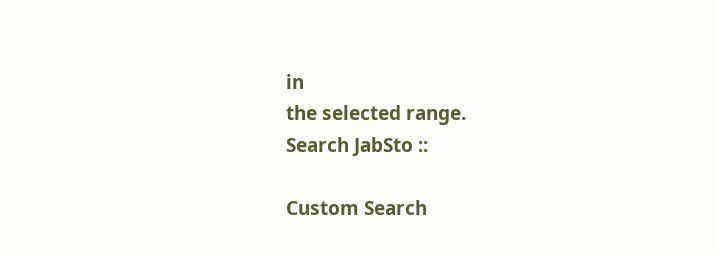in
the selected range.
Search JabSto ::

Custom Search